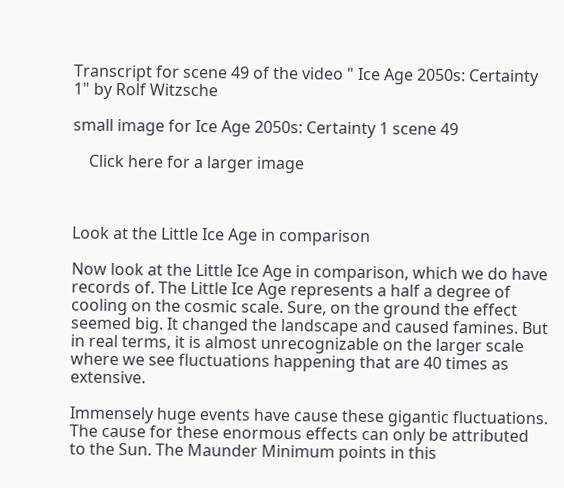Transcript for scene 49 of the video " Ice Age 2050s: Certainty 1" by Rolf Witzsche

small image for Ice Age 2050s: Certainty 1 scene 49

    Click here for a larger image



Look at the Little Ice Age in comparison

Now look at the Little Ice Age in comparison, which we do have records of. The Little Ice Age represents a half a degree of cooling on the cosmic scale. Sure, on the ground the effect seemed big. It changed the landscape and caused famines. But in real terms, it is almost unrecognizable on the larger scale where we see fluctuations happening that are 40 times as extensive.

Immensely huge events have cause these gigantic fluctuations. The cause for these enormous effects can only be attributed to the Sun. The Maunder Minimum points in this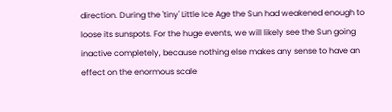direction. During the 'tiny' Little Ice Age the Sun had weakened enough to loose its sunspots. For the huge events, we will likely see the Sun going inactive completely, because nothing else makes any sense to have an effect on the enormous scale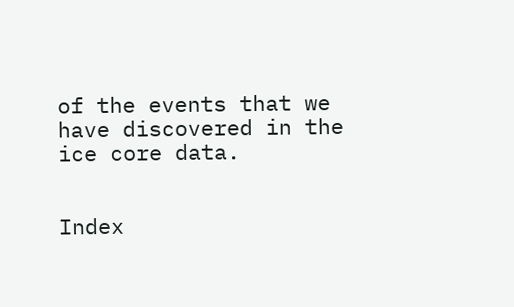of the events that we have discovered in the ice core data.


Index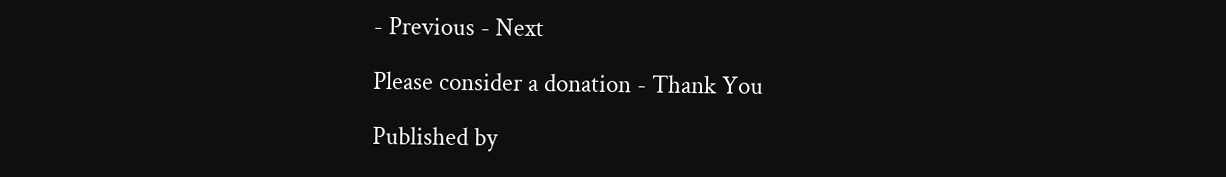- Previous - Next

Please consider a donation - Thank You

Published by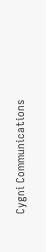Cygni Communications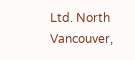Ltd. North Vancouver,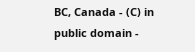BC, Canada - (C) in public domain -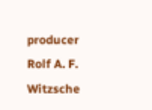producer Rolf A. F. Witzsche